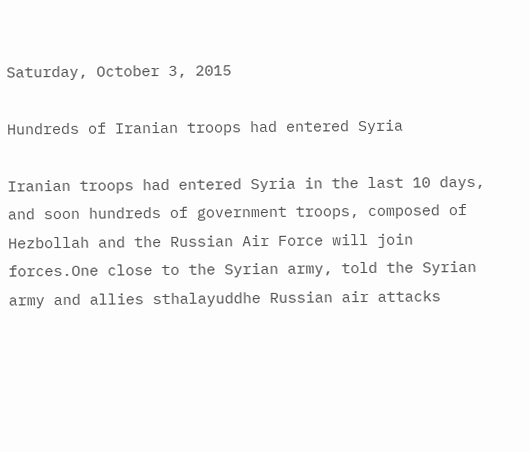Saturday, October 3, 2015

Hundreds of Iranian troops had entered Syria

Iranian troops had entered Syria in the last 10 days, and soon hundreds of government troops, composed of Hezbollah and the Russian Air Force will join forces.One close to the Syrian army, told the Syrian army and allies sthalayuddhe Russian air attacks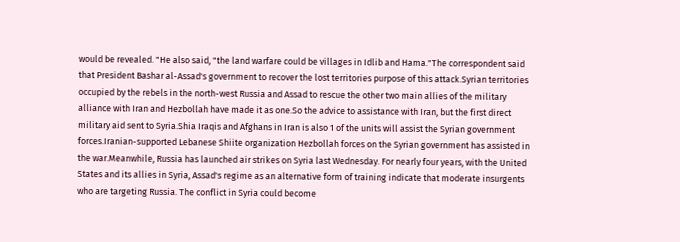would be revealed. "He also said, "the land warfare could be villages in Idlib and Hama."The correspondent said that President Bashar al-Assad's government to recover the lost territories purpose of this attack.Syrian territories occupied by the rebels in the north-west Russia and Assad to rescue the other two main allies of the military alliance with Iran and Hezbollah have made it as one.So the advice to assistance with Iran, but the first direct military aid sent to Syria.Shia Iraqis and Afghans in Iran is also 1 of the units will assist the Syrian government forces.Iranian-supported Lebanese Shiite organization Hezbollah forces on the Syrian government has assisted in the war.Meanwhile, Russia has launched air strikes on Syria last Wednesday. For nearly four years, with the United States and its allies in Syria, Assad's regime as an alternative form of training indicate that moderate insurgents who are targeting Russia. The conflict in Syria could become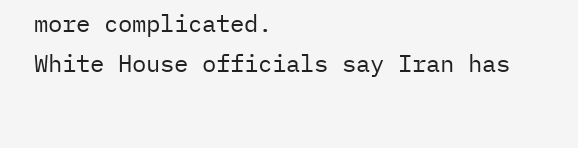more complicated.
White House officials say Iran has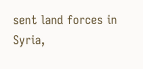sent land forces in Syria,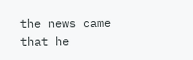the news came that he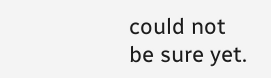could not be sure yet.